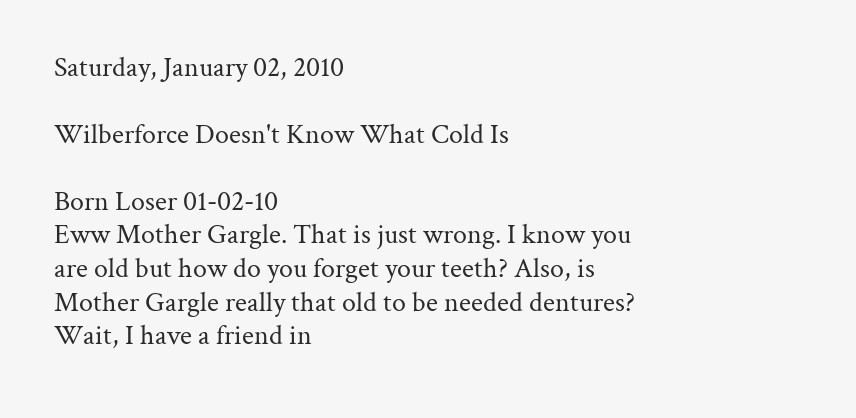Saturday, January 02, 2010

Wilberforce Doesn't Know What Cold Is

Born Loser 01-02-10
Eww Mother Gargle. That is just wrong. I know you are old but how do you forget your teeth? Also, is Mother Gargle really that old to be needed dentures? Wait, I have a friend in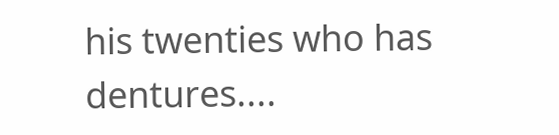his twenties who has dentures....